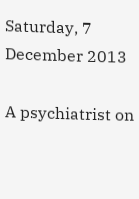Saturday, 7 December 2013

A psychiatrist on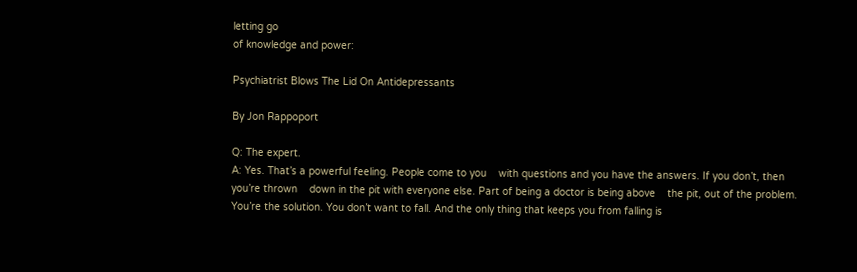letting go
of knowledge and power:

Psychiatrist Blows The Lid On Antidepressants

By Jon Rappoport

Q: The expert.
A: Yes. That’s a powerful feeling. People come to you    with questions and you have the answers. If you don’t, then you’re thrown    down in the pit with everyone else. Part of being a doctor is being above    the pit, out of the problem. You’re the solution. You don’t want to fall. And the only thing that keeps you from falling is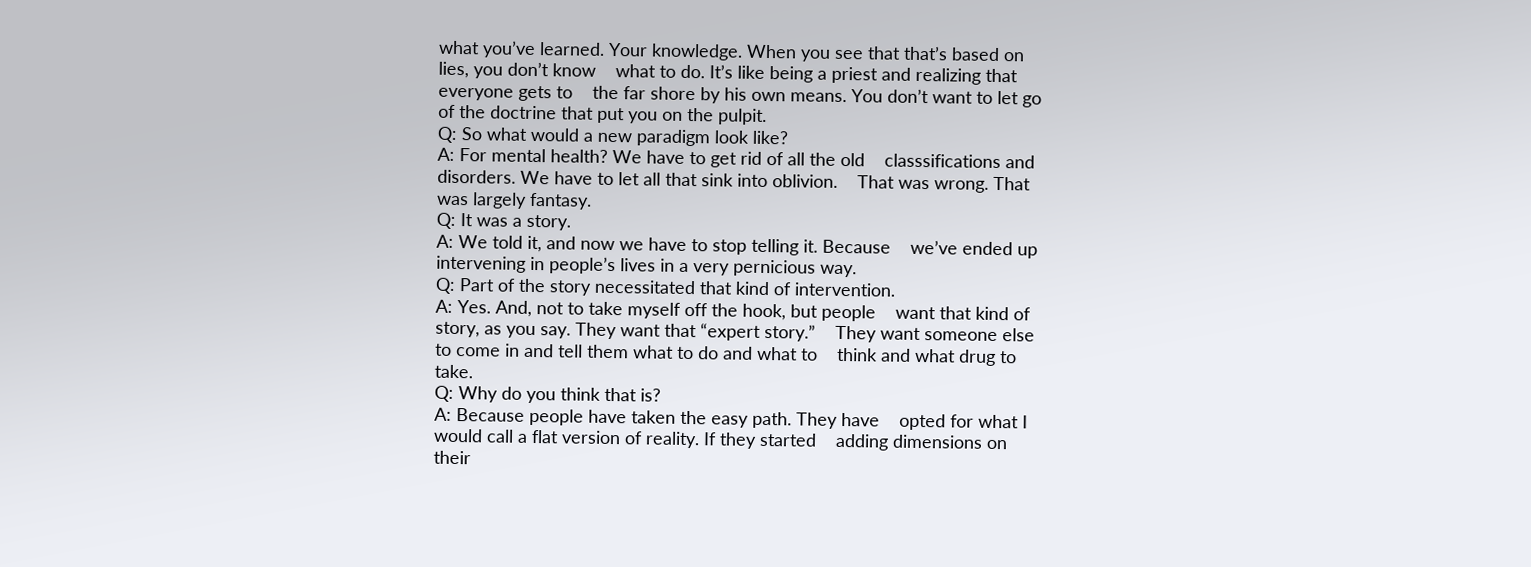what you’ve learned. Your knowledge. When you see that that’s based on lies, you don’t know    what to do. It’s like being a priest and realizing that everyone gets to    the far shore by his own means. You don’t want to let go of the doctrine that put you on the pulpit.
Q: So what would a new paradigm look like?
A: For mental health? We have to get rid of all the old    classsifications and disorders. We have to let all that sink into oblivion.    That was wrong. That was largely fantasy.
Q: It was a story.
A: We told it, and now we have to stop telling it. Because    we’ve ended up intervening in people’s lives in a very pernicious way.
Q: Part of the story necessitated that kind of intervention.
A: Yes. And, not to take myself off the hook, but people    want that kind of story, as you say. They want that “expert story.”    They want someone else to come in and tell them what to do and what to    think and what drug to take.
Q: Why do you think that is?
A: Because people have taken the easy path. They have    opted for what I would call a flat version of reality. If they started    adding dimensions on their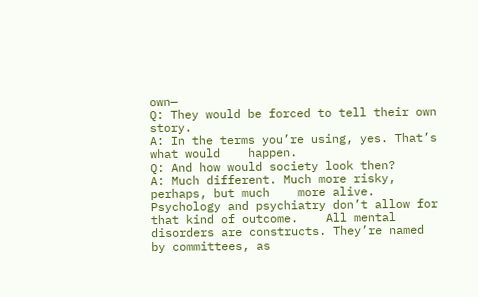own—
Q: They would be forced to tell their own story.
A: In the terms you’re using, yes. That’s what would    happen.
Q: And how would society look then?
A: Much different. Much more risky, perhaps, but much    more alive. Psychology and psychiatry don’t allow for that kind of outcome.    All mental disorders are constructs. They’re named by committees, as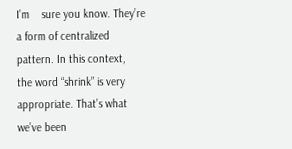I’m    sure you know. They’re a form of centralized pattern. In this context,    the word “shrink” is very appropriate. That’s what we’ve been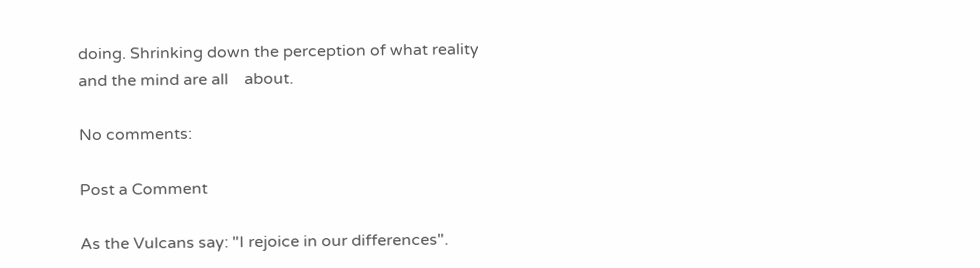doing. Shrinking down the perception of what reality and the mind are all    about.

No comments:

Post a Comment

As the Vulcans say: "I rejoice in our differences".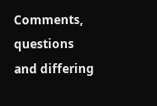Comments, questions and differing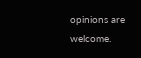opinions are welcome.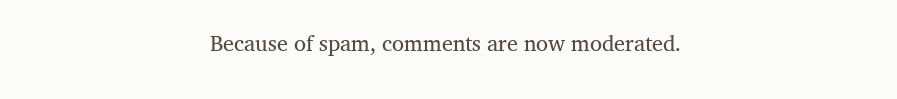Because of spam, comments are now moderated.